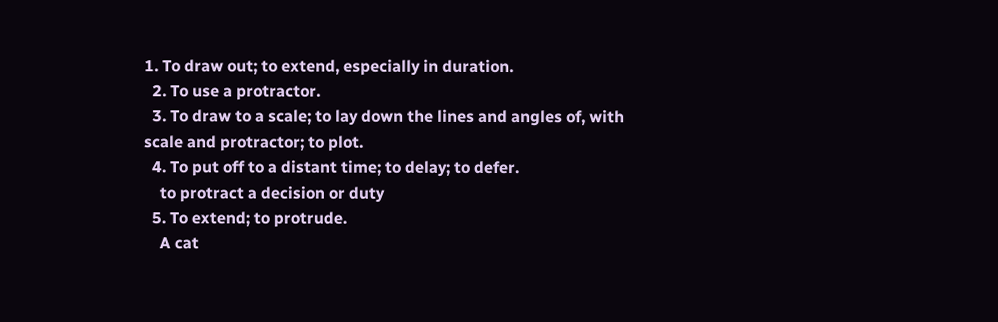1. To draw out; to extend, especially in duration.
  2. To use a protractor.
  3. To draw to a scale; to lay down the lines and angles of, with scale and protractor; to plot.
  4. To put off to a distant time; to delay; to defer.
    to protract a decision or duty
  5. To extend; to protrude.
    A cat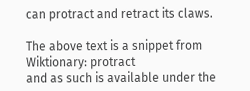can protract and retract its claws.

The above text is a snippet from Wiktionary: protract
and as such is available under the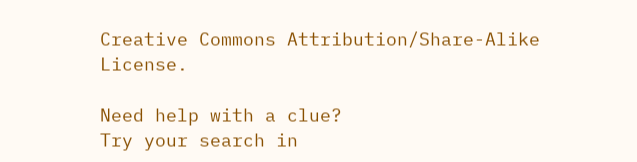Creative Commons Attribution/Share-Alike License.

Need help with a clue?
Try your search in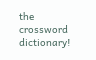the crossword dictionary!